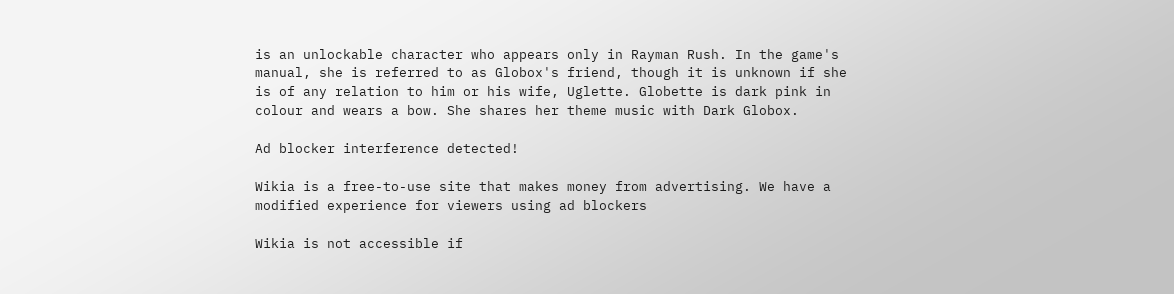is an unlockable character who appears only in Rayman Rush. In the game's manual, she is referred to as Globox's friend, though it is unknown if she is of any relation to him or his wife, Uglette. Globette is dark pink in colour and wears a bow. She shares her theme music with Dark Globox.

Ad blocker interference detected!

Wikia is a free-to-use site that makes money from advertising. We have a modified experience for viewers using ad blockers

Wikia is not accessible if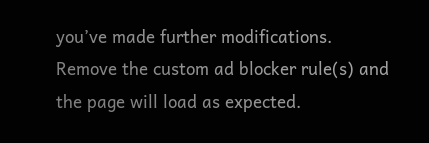you’ve made further modifications. Remove the custom ad blocker rule(s) and the page will load as expected.